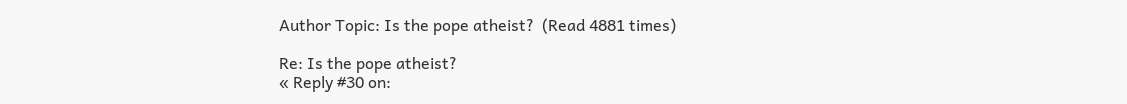Author Topic: Is the pope atheist?  (Read 4881 times)

Re: Is the pope atheist?
« Reply #30 on: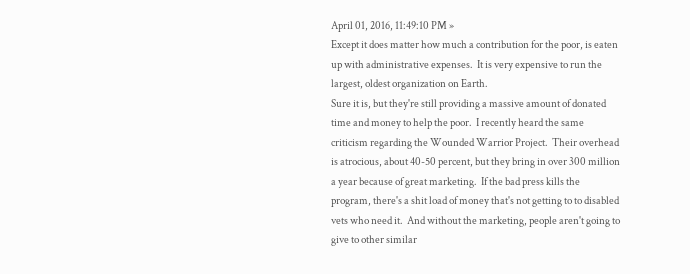April 01, 2016, 11:49:10 PM »
Except it does matter how much a contribution for the poor, is eaten up with administrative expenses.  It is very expensive to run the largest, oldest organization on Earth.
Sure it is, but they're still providing a massive amount of donated time and money to help the poor.  I recently heard the same criticism regarding the Wounded Warrior Project.  Their overhead is atrocious, about 40-50 percent, but they bring in over 300 million a year because of great marketing.  If the bad press kills the program, there's a shit load of money that's not getting to to disabled vets who need it.  And without the marketing, people aren't going to give to other similar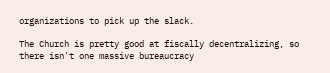organizations to pick up the slack.

The Church is pretty good at fiscally decentralizing, so there isn't one massive bureaucracy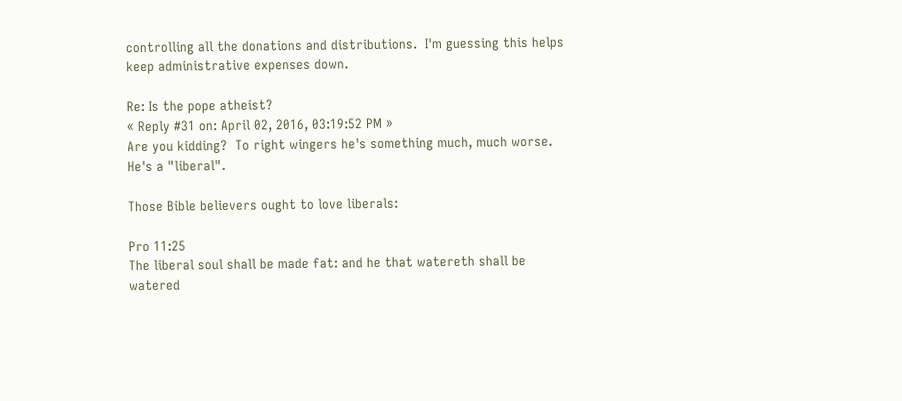controlling all the donations and distributions.  I'm guessing this helps keep administrative expenses down.

Re: Is the pope atheist?
« Reply #31 on: April 02, 2016, 03:19:52 PM »
Are you kidding?  To right wingers he's something much, much worse.  He's a "liberal".

Those Bible believers ought to love liberals:

Pro 11:25
The liberal soul shall be made fat: and he that watereth shall be watered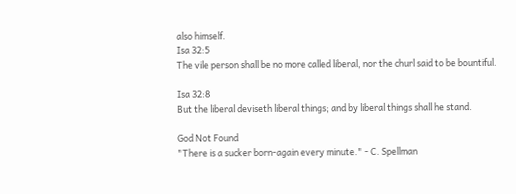also himself.
Isa 32:5
The vile person shall be no more called liberal, nor the churl said to be bountiful.

Isa 32:8
But the liberal deviseth liberal things; and by liberal things shall he stand.

God Not Found
"There is a sucker born-again every minute." - C. Spellman